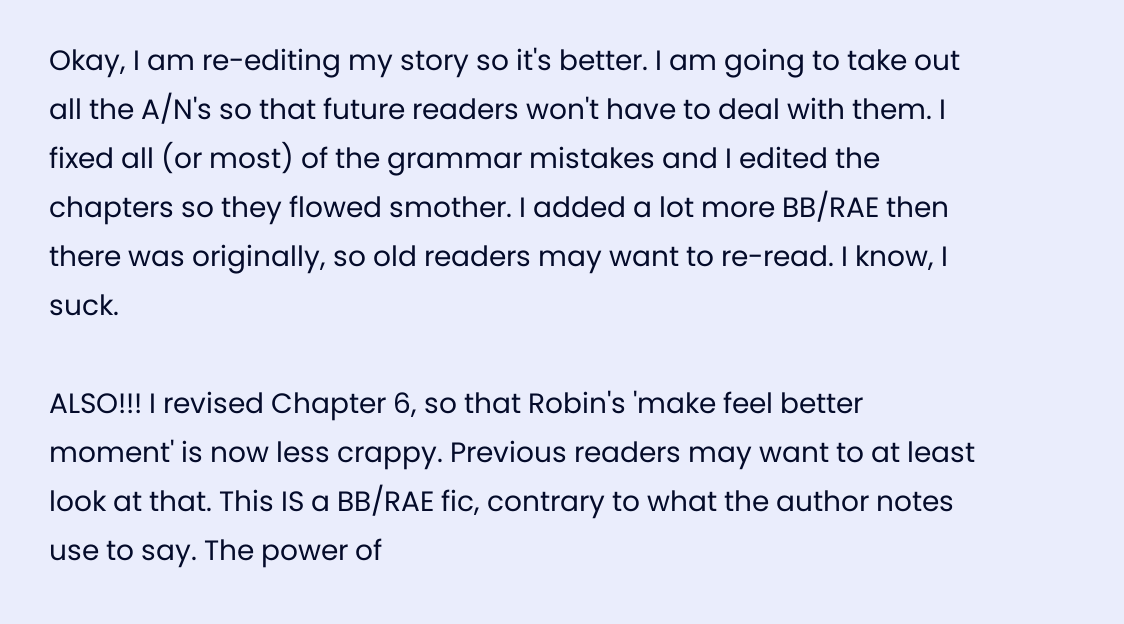Okay, I am re-editing my story so it's better. I am going to take out all the A/N's so that future readers won't have to deal with them. I fixed all (or most) of the grammar mistakes and I edited the chapters so they flowed smother. I added a lot more BB/RAE then there was originally, so old readers may want to re-read. I know, I suck.

ALSO!!! I revised Chapter 6, so that Robin's 'make feel better moment' is now less crappy. Previous readers may want to at least look at that. This IS a BB/RAE fic, contrary to what the author notes use to say. The power of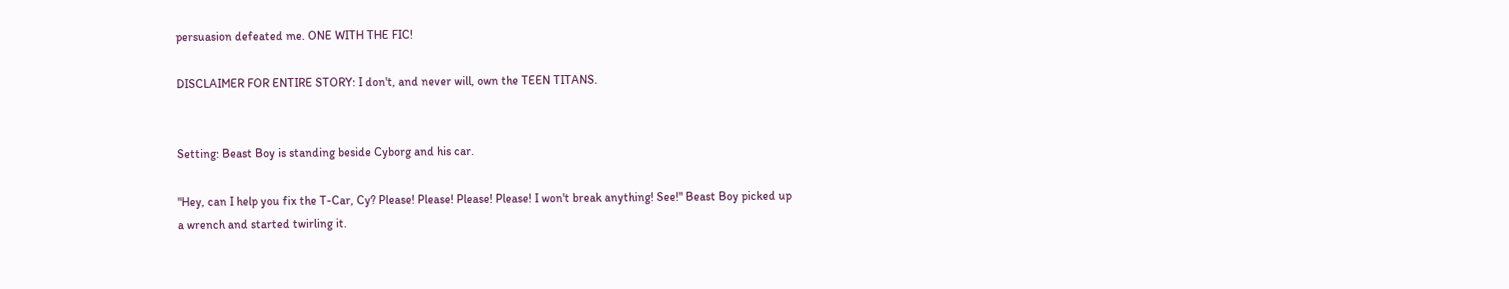persuasion defeated me. ONE WITH THE FIC!

DISCLAIMER FOR ENTIRE STORY: I don't, and never will, own the TEEN TITANS.


Setting: Beast Boy is standing beside Cyborg and his car.

"Hey, can I help you fix the T-Car, Cy? Please! Please! Please! Please! I won't break anything! See!" Beast Boy picked up a wrench and started twirling it.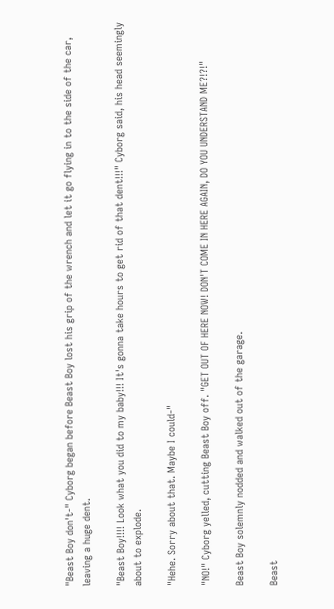"Beast Boy don't-" Cyborg began before Beast Boy lost his grip of the wrench and let it go flying in to the side of the car, leaving a huge dent.

"Beast Boy!!!! Look what you did to my baby!!! It's gonna take hours to get rid of that dent!!!" Cyborg said, his head seemingly about to explode.

"Hehe. Sorry about that. Maybe I could-"

"NO!" Cyborg yelled, cutting Beast Boy off. "GET OUT OF HERE NOW! DON'T COME IN HERE AGAIN, DO YOU UNDERSTAND ME?!?!"

Beast Boy solemnly nodded and walked out of the garage.

Beast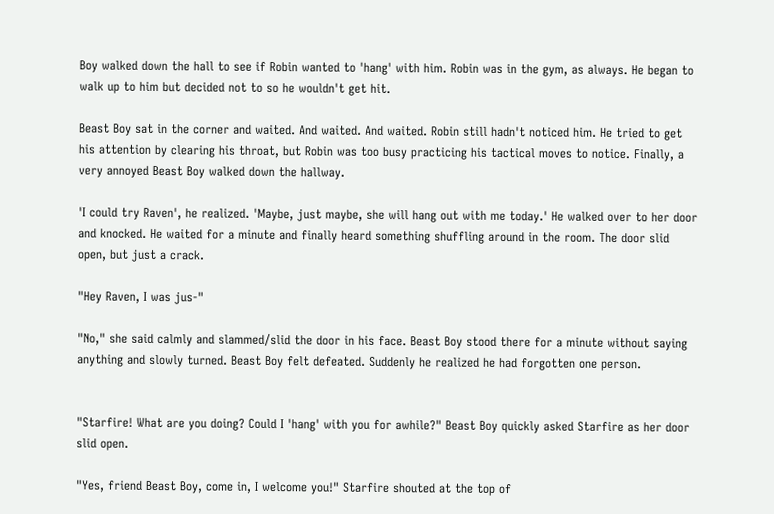Boy walked down the hall to see if Robin wanted to 'hang' with him. Robin was in the gym, as always. He began to walk up to him but decided not to so he wouldn't get hit.

Beast Boy sat in the corner and waited. And waited. And waited. Robin still hadn't noticed him. He tried to get his attention by clearing his throat, but Robin was too busy practicing his tactical moves to notice. Finally, a very annoyed Beast Boy walked down the hallway.

'I could try Raven', he realized. 'Maybe, just maybe, she will hang out with me today.' He walked over to her door and knocked. He waited for a minute and finally heard something shuffling around in the room. The door slid open, but just a crack.

"Hey Raven, I was jus-"

"No," she said calmly and slammed/slid the door in his face. Beast Boy stood there for a minute without saying anything and slowly turned. Beast Boy felt defeated. Suddenly he realized he had forgotten one person.


"Starfire! What are you doing? Could I 'hang' with you for awhile?" Beast Boy quickly asked Starfire as her door slid open.

"Yes, friend Beast Boy, come in, I welcome you!" Starfire shouted at the top of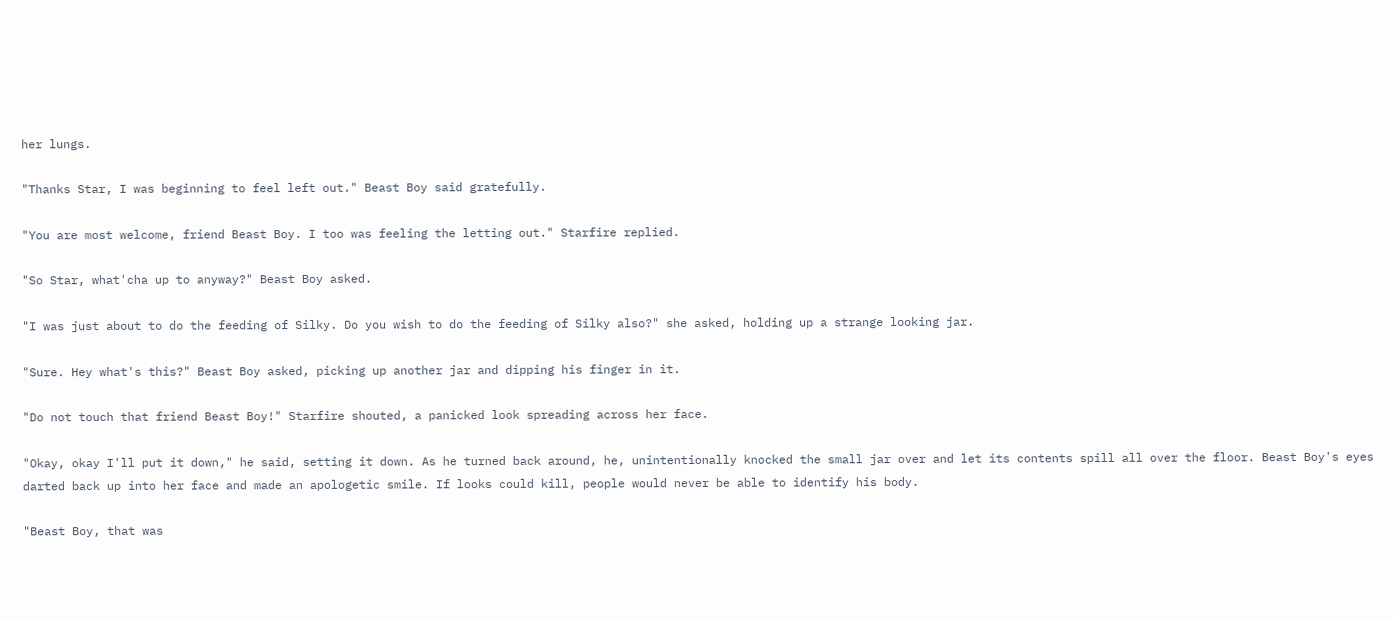her lungs.

"Thanks Star, I was beginning to feel left out." Beast Boy said gratefully.

"You are most welcome, friend Beast Boy. I too was feeling the letting out." Starfire replied.

"So Star, what'cha up to anyway?" Beast Boy asked.

"I was just about to do the feeding of Silky. Do you wish to do the feeding of Silky also?" she asked, holding up a strange looking jar.

"Sure. Hey what's this?" Beast Boy asked, picking up another jar and dipping his finger in it.

"Do not touch that friend Beast Boy!" Starfire shouted, a panicked look spreading across her face.

"Okay, okay I'll put it down," he said, setting it down. As he turned back around, he, unintentionally knocked the small jar over and let its contents spill all over the floor. Beast Boy's eyes darted back up into her face and made an apologetic smile. If looks could kill, people would never be able to identify his body.

"Beast Boy, that was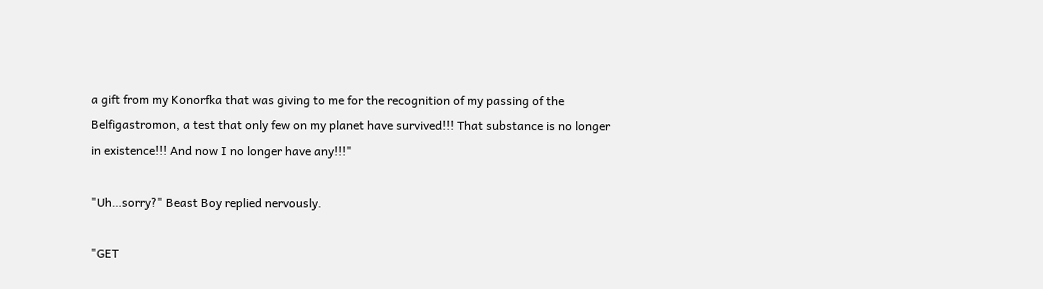a gift from my Konorfka that was giving to me for the recognition of my passing of the Belfigastromon, a test that only few on my planet have survived!!! That substance is no longer in existence!!! And now I no longer have any!!!"

"Uh…sorry?" Beast Boy replied nervously.

"GET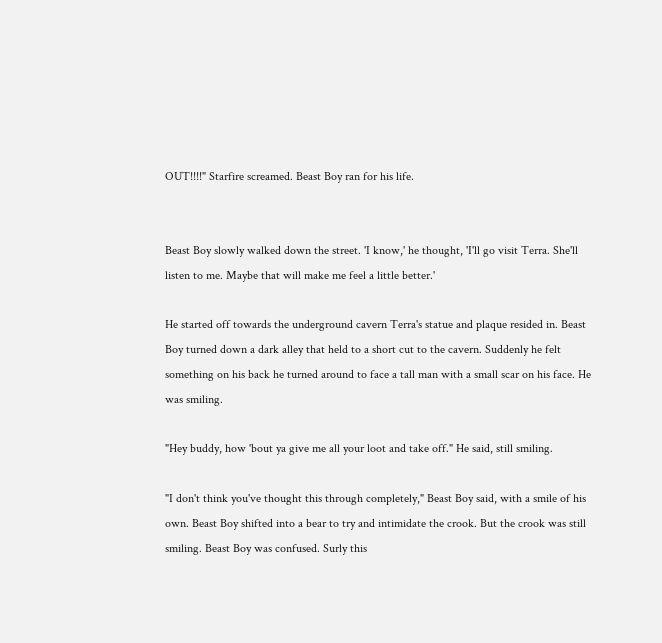OUT!!!!" Starfire screamed. Beast Boy ran for his life.


Beast Boy slowly walked down the street. 'I know,' he thought, 'I'll go visit Terra. She'll listen to me. Maybe that will make me feel a little better.'

He started off towards the underground cavern Terra's statue and plaque resided in. Beast Boy turned down a dark alley that held to a short cut to the cavern. Suddenly he felt something on his back he turned around to face a tall man with a small scar on his face. He was smiling.

"Hey buddy, how 'bout ya give me all your loot and take off." He said, still smiling.

"I don't think you've thought this through completely," Beast Boy said, with a smile of his own. Beast Boy shifted into a bear to try and intimidate the crook. But the crook was still smiling. Beast Boy was confused. Surly this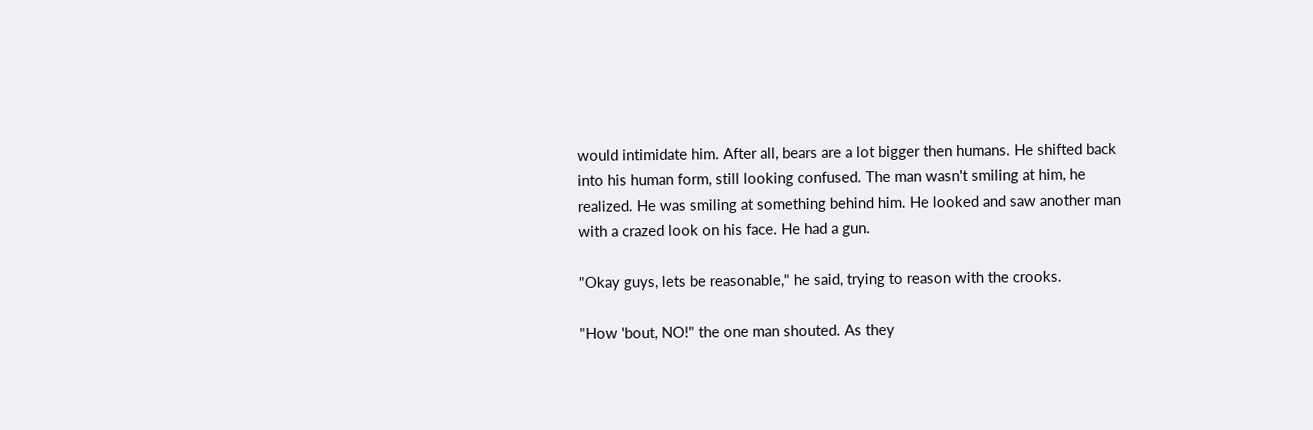would intimidate him. After all, bears are a lot bigger then humans. He shifted back into his human form, still looking confused. The man wasn't smiling at him, he realized. He was smiling at something behind him. He looked and saw another man with a crazed look on his face. He had a gun.

"Okay guys, lets be reasonable," he said, trying to reason with the crooks.

"How 'bout, NO!" the one man shouted. As they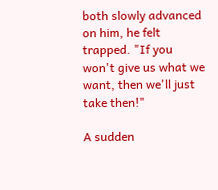both slowly advanced on him, he felt trapped. "If you won't give us what we want, then we'll just take then!"

A sudden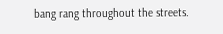bang rang throughout the streets.